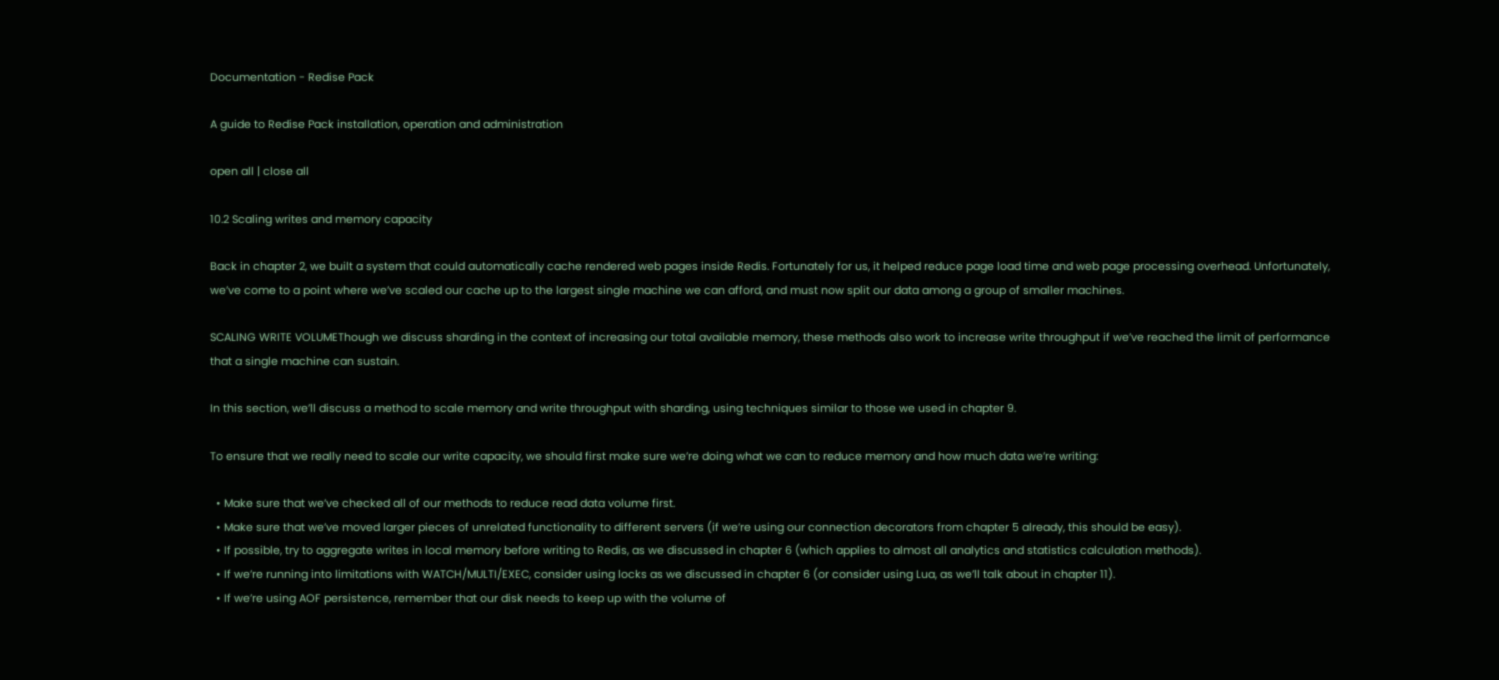Documentation - Redise Pack

A guide to Redise Pack installation, operation and administration

open all | close all

10.2 Scaling writes and memory capacity

Back in chapter 2, we built a system that could automatically cache rendered web pages inside Redis. Fortunately for us, it helped reduce page load time and web page processing overhead. Unfortunately, we’ve come to a point where we’ve scaled our cache up to the largest single machine we can afford, and must now split our data among a group of smaller machines.

SCALING WRITE VOLUMEThough we discuss sharding in the context of increasing our total available memory, these methods also work to increase write throughput if we’ve reached the limit of performance that a single machine can sustain.

In this section, we’ll discuss a method to scale memory and write throughput with sharding, using techniques similar to those we used in chapter 9.

To ensure that we really need to scale our write capacity, we should first make sure we’re doing what we can to reduce memory and how much data we’re writing:

  • Make sure that we’ve checked all of our methods to reduce read data volume first.
  • Make sure that we’ve moved larger pieces of unrelated functionality to different servers (if we’re using our connection decorators from chapter 5 already, this should be easy).
  • If possible, try to aggregate writes in local memory before writing to Redis, as we discussed in chapter 6 (which applies to almost all analytics and statistics calculation methods).
  • If we’re running into limitations with WATCH/MULTI/EXEC, consider using locks as we discussed in chapter 6 (or consider using Lua, as we’ll talk about in chapter 11).
  • If we’re using AOF persistence, remember that our disk needs to keep up with the volume of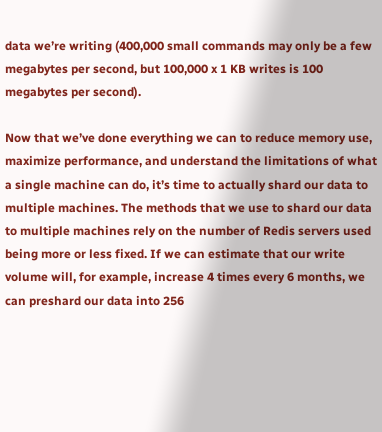data we’re writing (400,000 small commands may only be a few megabytes per second, but 100,000 x 1 KB writes is 100 megabytes per second).

Now that we’ve done everything we can to reduce memory use, maximize performance, and understand the limitations of what a single machine can do, it’s time to actually shard our data to multiple machines. The methods that we use to shard our data to multiple machines rely on the number of Redis servers used being more or less fixed. If we can estimate that our write volume will, for example, increase 4 times every 6 months, we can preshard our data into 256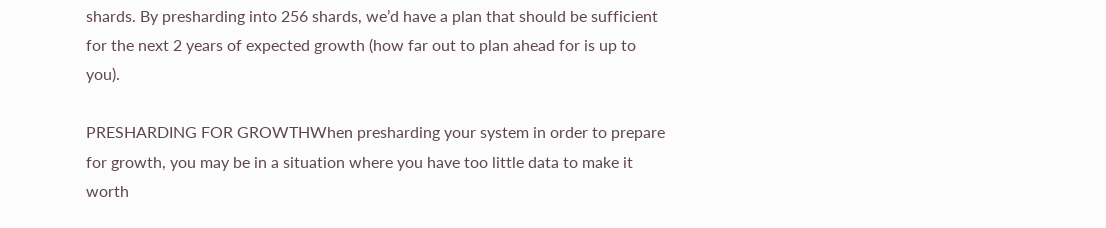shards. By presharding into 256 shards, we’d have a plan that should be sufficient for the next 2 years of expected growth (how far out to plan ahead for is up to you).

PRESHARDING FOR GROWTHWhen presharding your system in order to prepare for growth, you may be in a situation where you have too little data to make it worth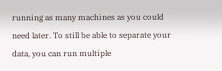running as many machines as you could need later. To still be able to separate your data, you can run multiple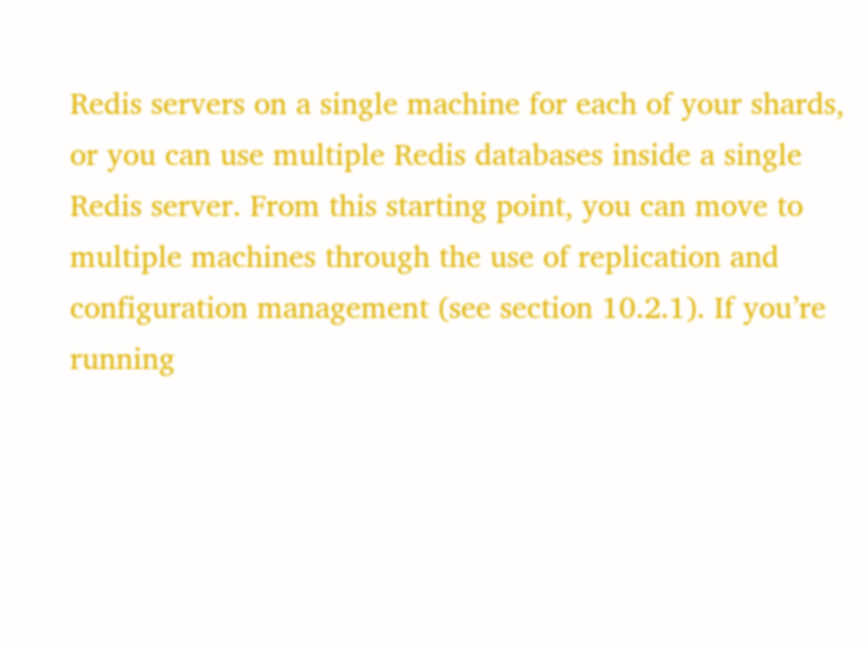Redis servers on a single machine for each of your shards, or you can use multiple Redis databases inside a single Redis server. From this starting point, you can move to multiple machines through the use of replication and configuration management (see section 10.2.1). If you’re running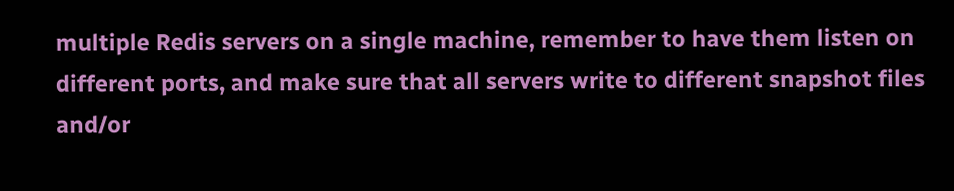multiple Redis servers on a single machine, remember to have them listen on different ports, and make sure that all servers write to different snapshot files and/or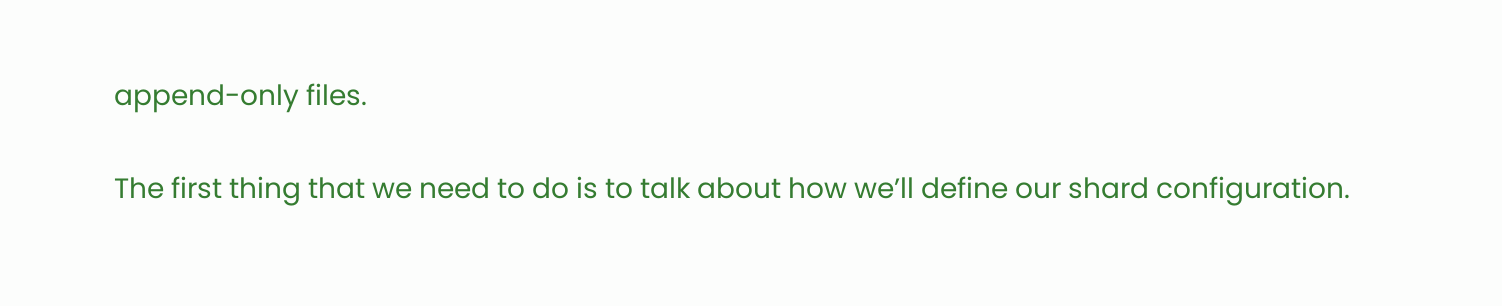append-only files.

The first thing that we need to do is to talk about how we’ll define our shard configuration.